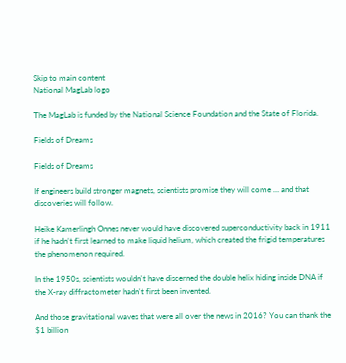Skip to main content
National MagLab logo

The MagLab is funded by the National Science Foundation and the State of Florida.

Fields of Dreams

Fields of Dreams

If engineers build stronger magnets, scientists promise they will come … and that discoveries will follow.

Heike Kamerlingh Onnes never would have discovered superconductivity back in 1911 if he hadn’t first learned to make liquid helium, which created the frigid temperatures the phenomenon required.

In the 1950s, scientists wouldn't have discerned the double helix hiding inside DNA if the X-ray diffractometer hadn't first been invented.

And those gravitational waves that were all over the news in 2016? You can thank the $1 billion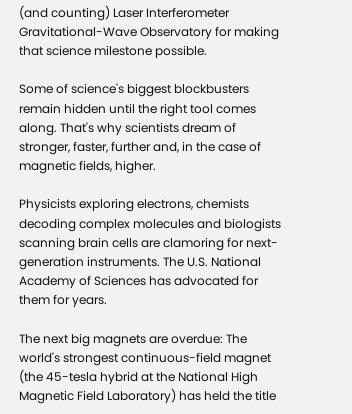(and counting) Laser Interferometer Gravitational-Wave Observatory for making that science milestone possible.

Some of science's biggest blockbusters remain hidden until the right tool comes along. That's why scientists dream of stronger, faster, further and, in the case of magnetic fields, higher.

Physicists exploring electrons, chemists decoding complex molecules and biologists scanning brain cells are clamoring for next-generation instruments. The U.S. National Academy of Sciences has advocated for them for years.

The next big magnets are overdue: The world's strongest continuous-field magnet (the 45-tesla hybrid at the National High Magnetic Field Laboratory) has held the title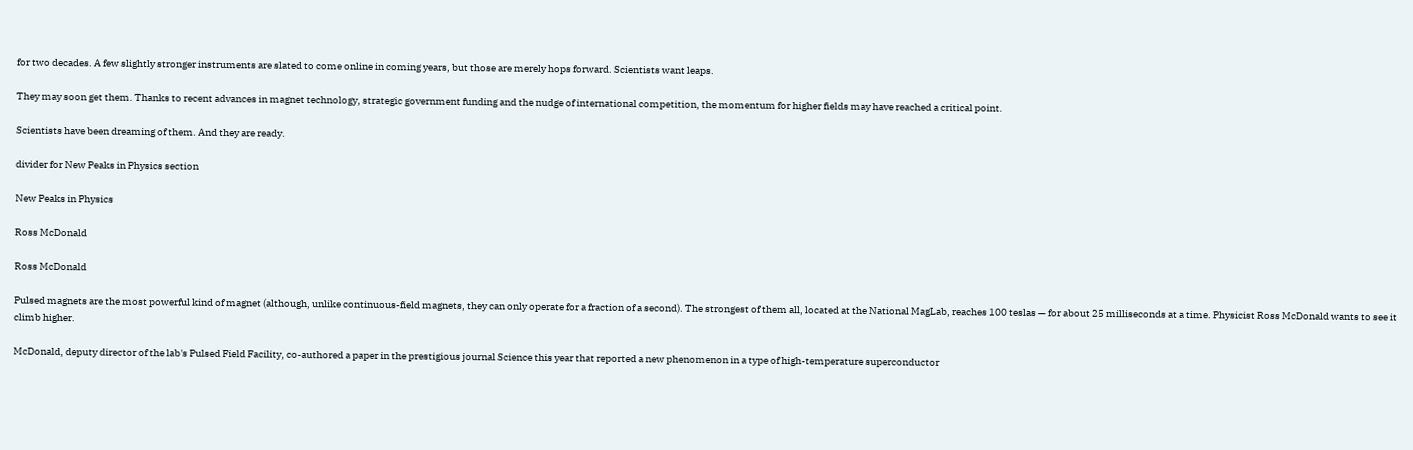for two decades. A few slightly stronger instruments are slated to come online in coming years, but those are merely hops forward. Scientists want leaps.

They may soon get them. Thanks to recent advances in magnet technology, strategic government funding and the nudge of international competition, the momentum for higher fields may have reached a critical point.

Scientists have been dreaming of them. And they are ready.

divider for New Peaks in Physics section

New Peaks in Physics

Ross McDonald

Ross McDonald

Pulsed magnets are the most powerful kind of magnet (although, unlike continuous-field magnets, they can only operate for a fraction of a second). The strongest of them all, located at the National MagLab, reaches 100 teslas — for about 25 milliseconds at a time. Physicist Ross McDonald wants to see it climb higher.

McDonald, deputy director of the lab's Pulsed Field Facility, co-authored a paper in the prestigious journal Science this year that reported a new phenomenon in a type of high-temperature superconductor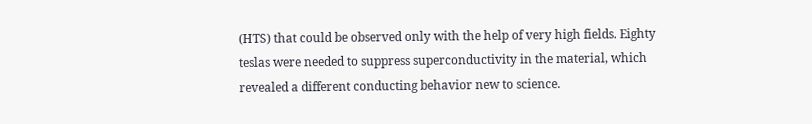(HTS) that could be observed only with the help of very high fields. Eighty teslas were needed to suppress superconductivity in the material, which revealed a different conducting behavior new to science.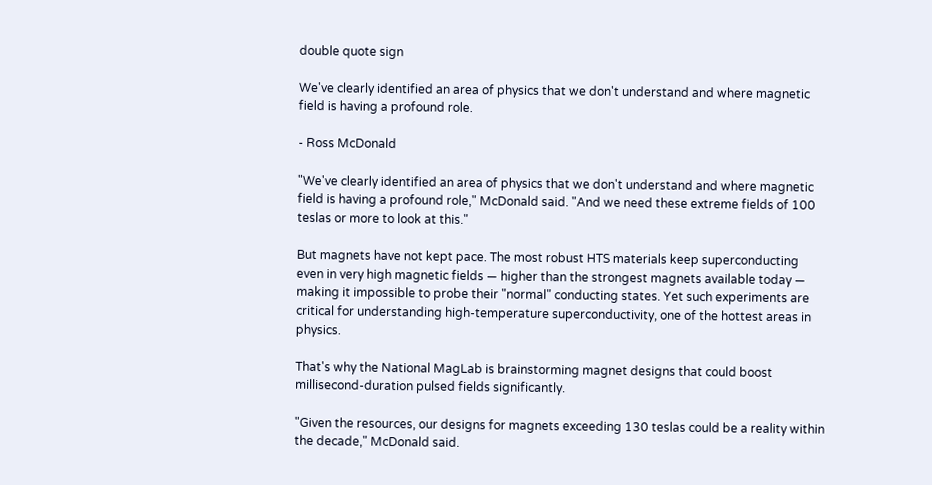double quote sign

We've clearly identified an area of physics that we don't understand and where magnetic field is having a profound role.

- Ross McDonald

"We've clearly identified an area of physics that we don't understand and where magnetic field is having a profound role," McDonald said. "And we need these extreme fields of 100 teslas or more to look at this."

But magnets have not kept pace. The most robust HTS materials keep superconducting even in very high magnetic fields — higher than the strongest magnets available today — making it impossible to probe their "normal" conducting states. Yet such experiments are critical for understanding high-temperature superconductivity, one of the hottest areas in physics.

That's why the National MagLab is brainstorming magnet designs that could boost millisecond-duration pulsed fields significantly.

"Given the resources, our designs for magnets exceeding 130 teslas could be a reality within the decade," McDonald said.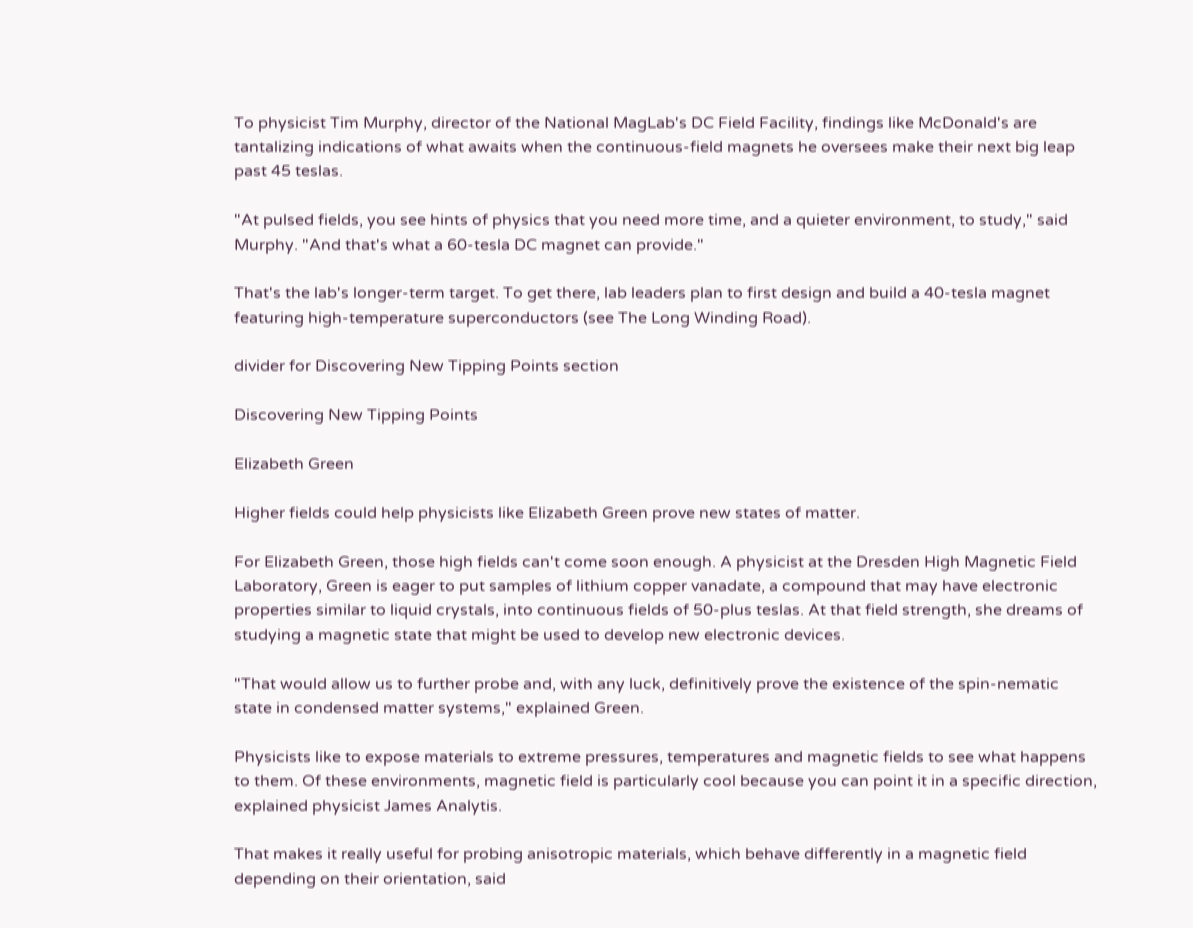To physicist Tim Murphy, director of the National MagLab's DC Field Facility, findings like McDonald's are tantalizing indications of what awaits when the continuous-field magnets he oversees make their next big leap past 45 teslas.

"At pulsed fields, you see hints of physics that you need more time, and a quieter environment, to study," said Murphy. "And that's what a 60-tesla DC magnet can provide."

That's the lab's longer-term target. To get there, lab leaders plan to first design and build a 40-tesla magnet featuring high-temperature superconductors (see The Long Winding Road).

divider for Discovering New Tipping Points section

Discovering New Tipping Points

Elizabeth Green

Higher fields could help physicists like Elizabeth Green prove new states of matter.

For Elizabeth Green, those high fields can't come soon enough. A physicist at the Dresden High Magnetic Field Laboratory, Green is eager to put samples of lithium copper vanadate, a compound that may have electronic properties similar to liquid crystals, into continuous fields of 50-plus teslas. At that field strength, she dreams of studying a magnetic state that might be used to develop new electronic devices.

"That would allow us to further probe and, with any luck, definitively prove the existence of the spin-nematic state in condensed matter systems," explained Green.

Physicists like to expose materials to extreme pressures, temperatures and magnetic fields to see what happens to them. Of these environments, magnetic field is particularly cool because you can point it in a specific direction, explained physicist James Analytis.

That makes it really useful for probing anisotropic materials, which behave differently in a magnetic field depending on their orientation, said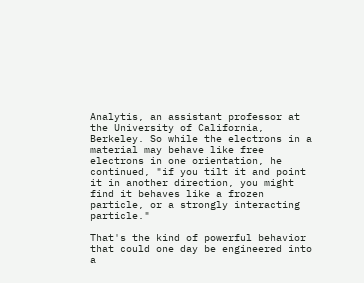Analytis, an assistant professor at the University of California, Berkeley. So while the electrons in a material may behave like free electrons in one orientation, he continued, "if you tilt it and point it in another direction, you might find it behaves like a frozen particle, or a strongly interacting particle."

That's the kind of powerful behavior that could one day be engineered into a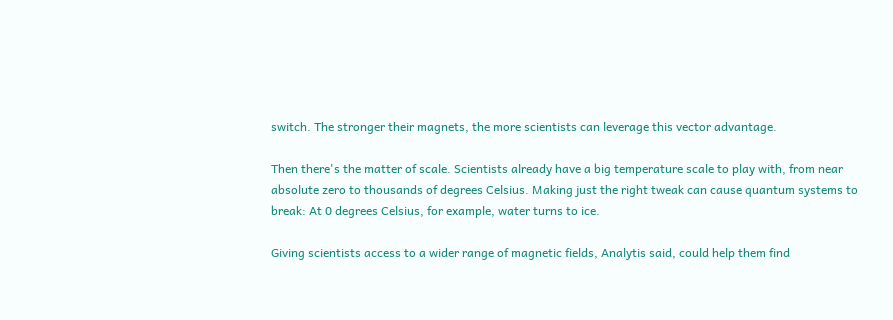switch. The stronger their magnets, the more scientists can leverage this vector advantage.

Then there's the matter of scale. Scientists already have a big temperature scale to play with, from near absolute zero to thousands of degrees Celsius. Making just the right tweak can cause quantum systems to break: At 0 degrees Celsius, for example, water turns to ice.

Giving scientists access to a wider range of magnetic fields, Analytis said, could help them find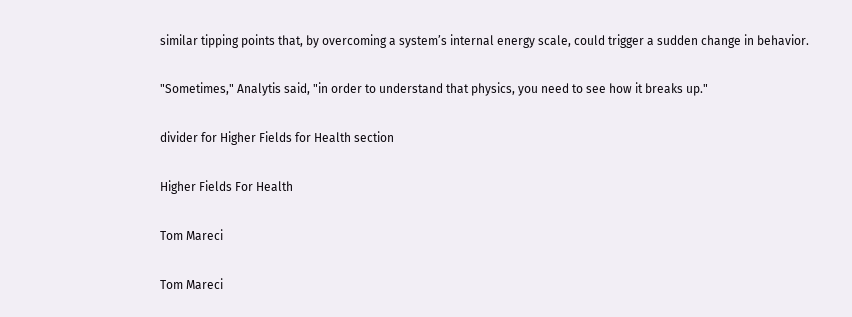similar tipping points that, by overcoming a system’s internal energy scale, could trigger a sudden change in behavior.

"Sometimes," Analytis said, "in order to understand that physics, you need to see how it breaks up."

divider for Higher Fields for Health section

Higher Fields For Health

Tom Mareci

Tom Mareci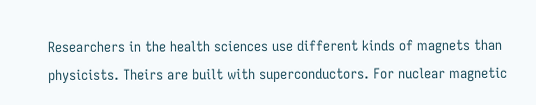Researchers in the health sciences use different kinds of magnets than physicists. Theirs are built with superconductors. For nuclear magnetic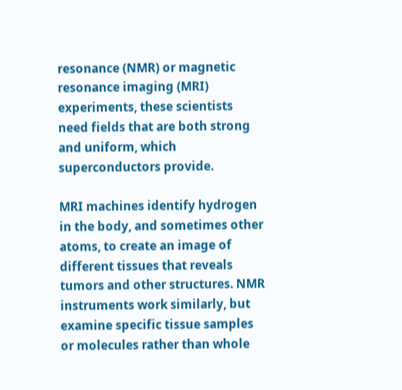resonance (NMR) or magnetic resonance imaging (MRI) experiments, these scientists need fields that are both strong and uniform, which superconductors provide.

MRI machines identify hydrogen in the body, and sometimes other atoms, to create an image of different tissues that reveals tumors and other structures. NMR instruments work similarly, but examine specific tissue samples or molecules rather than whole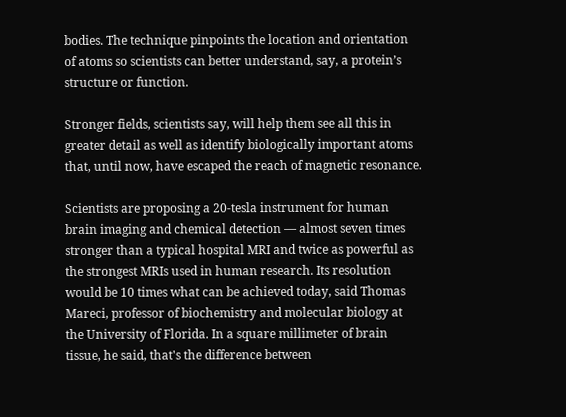bodies. The technique pinpoints the location and orientation of atoms so scientists can better understand, say, a protein’s structure or function.

Stronger fields, scientists say, will help them see all this in greater detail as well as identify biologically important atoms that, until now, have escaped the reach of magnetic resonance.

Scientists are proposing a 20-tesla instrument for human brain imaging and chemical detection — almost seven times stronger than a typical hospital MRI and twice as powerful as the strongest MRIs used in human research. Its resolution would be 10 times what can be achieved today, said Thomas Mareci, professor of biochemistry and molecular biology at the University of Florida. In a square millimeter of brain tissue, he said, that's the difference between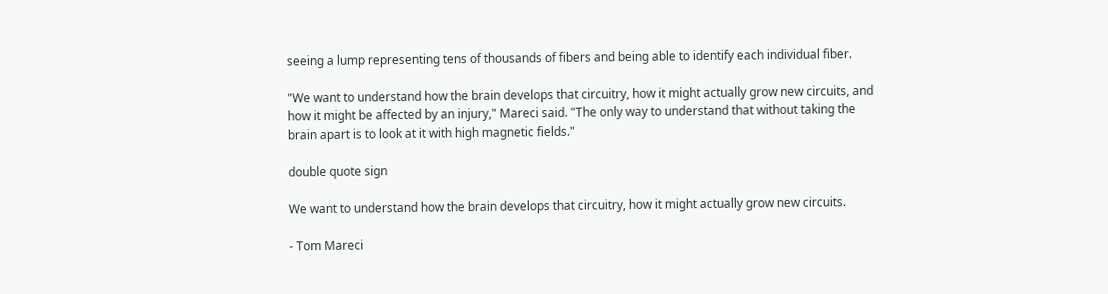seeing a lump representing tens of thousands of fibers and being able to identify each individual fiber.

"We want to understand how the brain develops that circuitry, how it might actually grow new circuits, and how it might be affected by an injury," Mareci said. "The only way to understand that without taking the brain apart is to look at it with high magnetic fields."

double quote sign

We want to understand how the brain develops that circuitry, how it might actually grow new circuits.

- Tom Mareci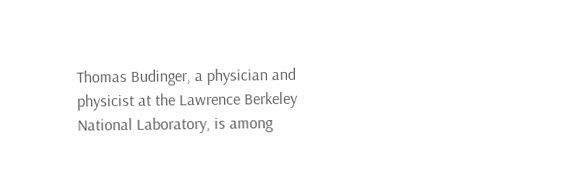Thomas Budinger, a physician and physicist at the Lawrence Berkeley National Laboratory, is among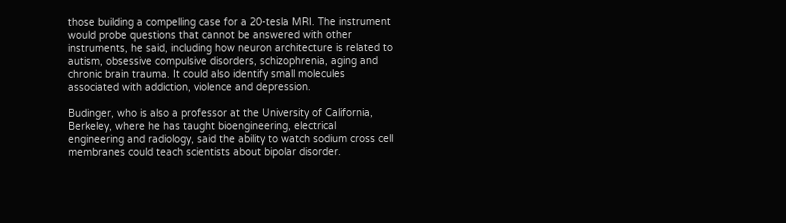those building a compelling case for a 20-tesla MRI. The instrument would probe questions that cannot be answered with other instruments, he said, including how neuron architecture is related to autism, obsessive compulsive disorders, schizophrenia, aging and chronic brain trauma. It could also identify small molecules associated with addiction, violence and depression.

Budinger, who is also a professor at the University of California, Berkeley, where he has taught bioengineering, electrical engineering and radiology, said the ability to watch sodium cross cell membranes could teach scientists about bipolar disorder.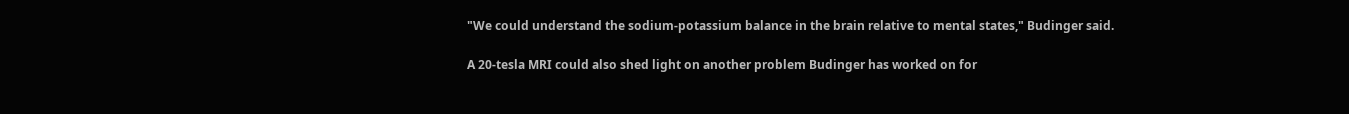"We could understand the sodium-potassium balance in the brain relative to mental states," Budinger said.

A 20-tesla MRI could also shed light on another problem Budinger has worked on for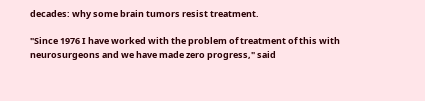decades: why some brain tumors resist treatment.

"Since 1976 I have worked with the problem of treatment of this with neurosurgeons and we have made zero progress," said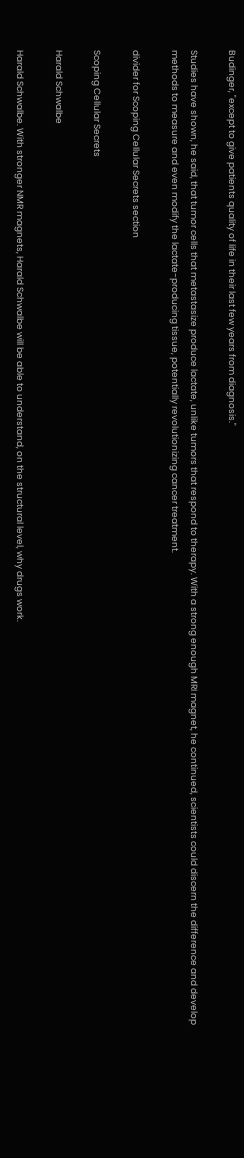Budinger, "except to give patients quality of life in their last few years from diagnosis."

Studies have shown, he said, that tumor cells that metastasize produce lactate, unlike tumors that respond to therapy. With a strong enough MRI magnet, he continued, scientists could discern the difference and develop methods to measure and even modify the lactate-producing tissue, potentially revolutionizing cancer treatment.

divider for Scoping Cellular Secrets section

Scoping Cellular Secrets

Harald Schwalbe

Harald Schwalbe. With stronger NMR magnets, Harald Schwalbe will be able to understand, on the structural level, why drugs work.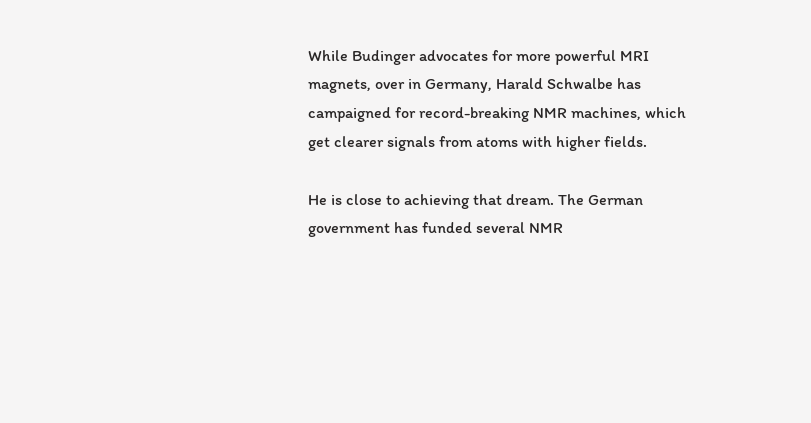While Budinger advocates for more powerful MRI magnets, over in Germany, Harald Schwalbe has campaigned for record-breaking NMR machines, which get clearer signals from atoms with higher fields.

He is close to achieving that dream. The German government has funded several NMR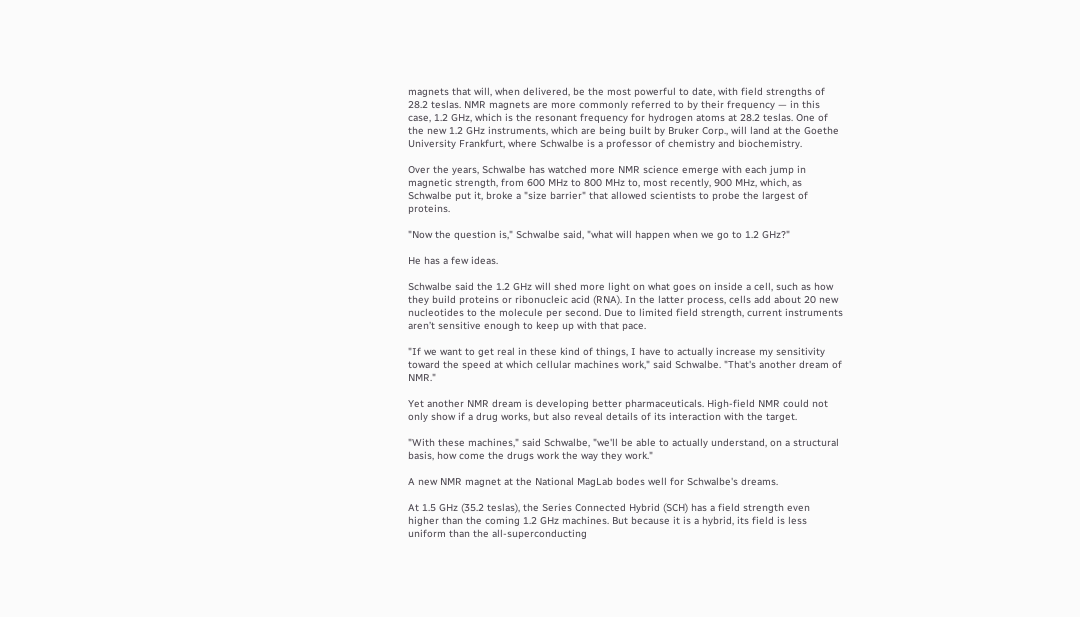magnets that will, when delivered, be the most powerful to date, with field strengths of 28.2 teslas. NMR magnets are more commonly referred to by their frequency — in this case, 1.2 GHz, which is the resonant frequency for hydrogen atoms at 28.2 teslas. One of the new 1.2 GHz instruments, which are being built by Bruker Corp., will land at the Goethe University Frankfurt, where Schwalbe is a professor of chemistry and biochemistry.

Over the years, Schwalbe has watched more NMR science emerge with each jump in magnetic strength, from 600 MHz to 800 MHz to, most recently, 900 MHz, which, as Schwalbe put it, broke a "size barrier" that allowed scientists to probe the largest of proteins.

"Now the question is," Schwalbe said, "what will happen when we go to 1.2 GHz?"

He has a few ideas.

Schwalbe said the 1.2 GHz will shed more light on what goes on inside a cell, such as how they build proteins or ribonucleic acid (RNA). In the latter process, cells add about 20 new nucleotides to the molecule per second. Due to limited field strength, current instruments aren’t sensitive enough to keep up with that pace.

"If we want to get real in these kind of things, I have to actually increase my sensitivity toward the speed at which cellular machines work," said Schwalbe. "That's another dream of NMR."

Yet another NMR dream is developing better pharmaceuticals. High-field NMR could not only show if a drug works, but also reveal details of its interaction with the target.

"With these machines," said Schwalbe, "we'll be able to actually understand, on a structural basis, how come the drugs work the way they work."

A new NMR magnet at the National MagLab bodes well for Schwalbe's dreams.

At 1.5 GHz (35.2 teslas), the Series Connected Hybrid (SCH) has a field strength even higher than the coming 1.2 GHz machines. But because it is a hybrid, its field is less uniform than the all-superconducting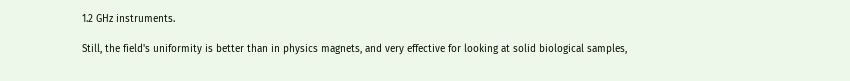1.2 GHz instruments.

Still, the field's uniformity is better than in physics magnets, and very effective for looking at solid biological samples,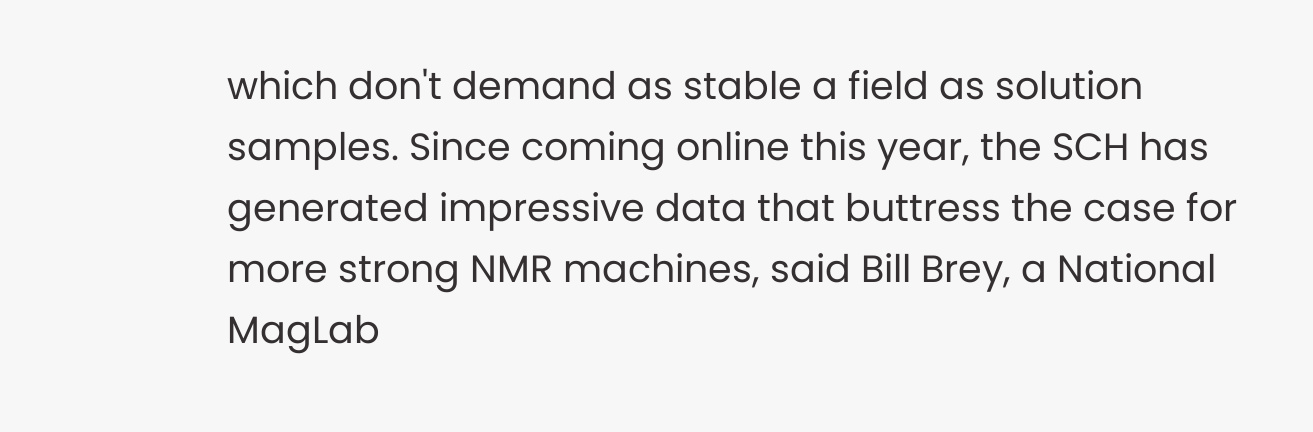which don't demand as stable a field as solution samples. Since coming online this year, the SCH has generated impressive data that buttress the case for more strong NMR machines, said Bill Brey, a National MagLab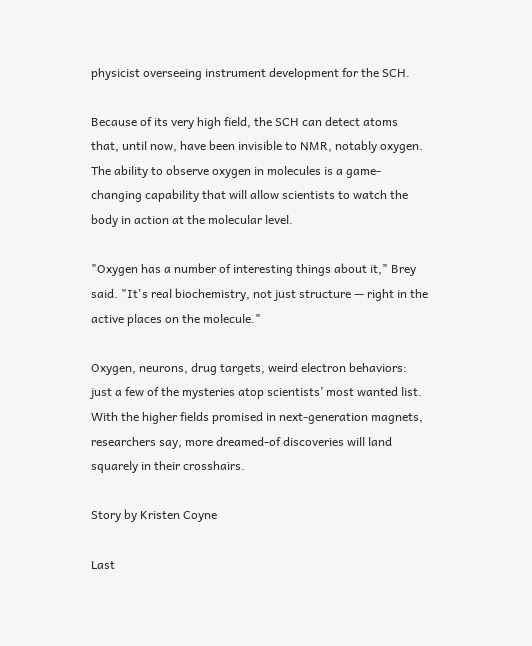physicist overseeing instrument development for the SCH.

Because of its very high field, the SCH can detect atoms that, until now, have been invisible to NMR, notably oxygen. The ability to observe oxygen in molecules is a game-changing capability that will allow scientists to watch the body in action at the molecular level.

"Oxygen has a number of interesting things about it," Brey said. "It's real biochemistry, not just structure — right in the active places on the molecule."

Oxygen, neurons, drug targets, weird electron behaviors: just a few of the mysteries atop scientists’ most wanted list. With the higher fields promised in next-generation magnets, researchers say, more dreamed-of discoveries will land squarely in their crosshairs.

Story by Kristen Coyne

Last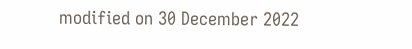modified on 30 December 2022